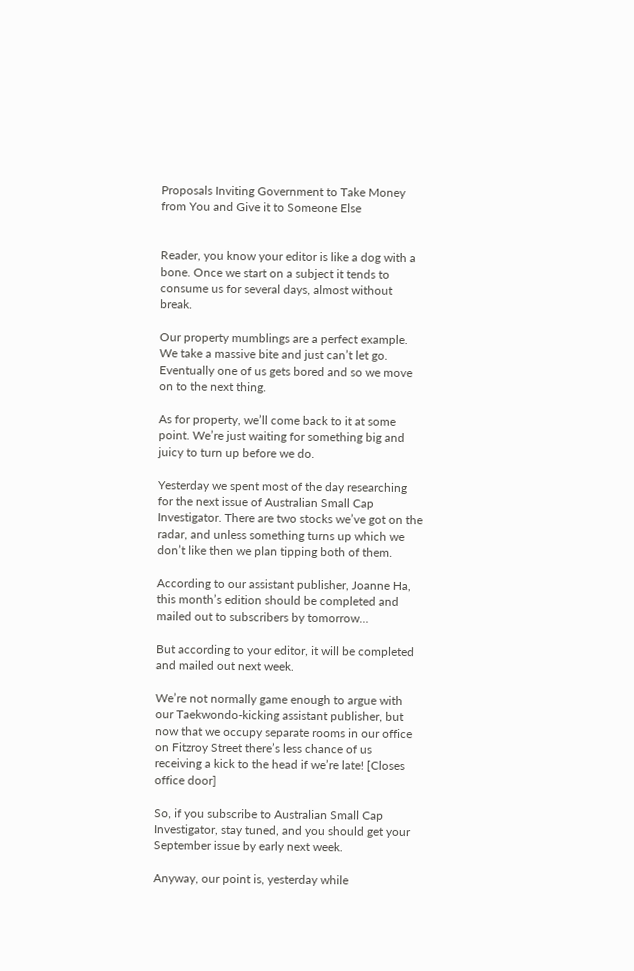Proposals Inviting Government to Take Money from You and Give it to Someone Else


Reader, you know your editor is like a dog with a bone. Once we start on a subject it tends to consume us for several days, almost without break.

Our property mumblings are a perfect example. We take a massive bite and just can’t let go. Eventually one of us gets bored and so we move on to the next thing.

As for property, we’ll come back to it at some point. We’re just waiting for something big and juicy to turn up before we do.

Yesterday we spent most of the day researching for the next issue of Australian Small Cap Investigator. There are two stocks we’ve got on the radar, and unless something turns up which we don’t like then we plan tipping both of them.

According to our assistant publisher, Joanne Ha, this month’s edition should be completed and mailed out to subscribers by tomorrow…

But according to your editor, it will be completed and mailed out next week.

We’re not normally game enough to argue with our Taekwondo-kicking assistant publisher, but now that we occupy separate rooms in our office on Fitzroy Street there’s less chance of us receiving a kick to the head if we’re late! [Closes office door]

So, if you subscribe to Australian Small Cap Investigator, stay tuned, and you should get your September issue by early next week.

Anyway, our point is, yesterday while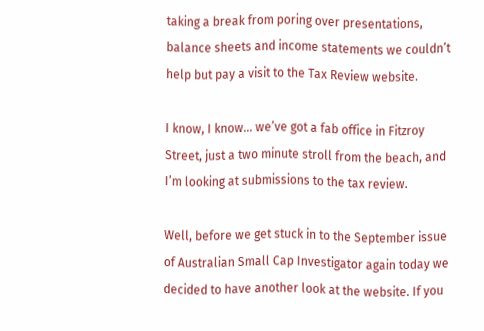taking a break from poring over presentations, balance sheets and income statements we couldn’t help but pay a visit to the Tax Review website.

I know, I know… we’ve got a fab office in Fitzroy Street, just a two minute stroll from the beach, and I’m looking at submissions to the tax review.

Well, before we get stuck in to the September issue of Australian Small Cap Investigator again today we decided to have another look at the website. If you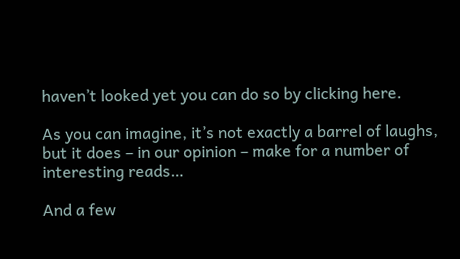haven’t looked yet you can do so by clicking here.

As you can imagine, it’s not exactly a barrel of laughs, but it does – in our opinion – make for a number of interesting reads…

And a few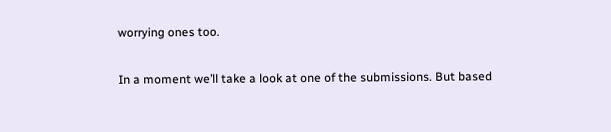worrying ones too.

In a moment we’ll take a look at one of the submissions. But based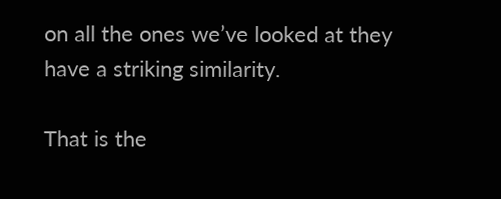on all the ones we’ve looked at they have a striking similarity.

That is the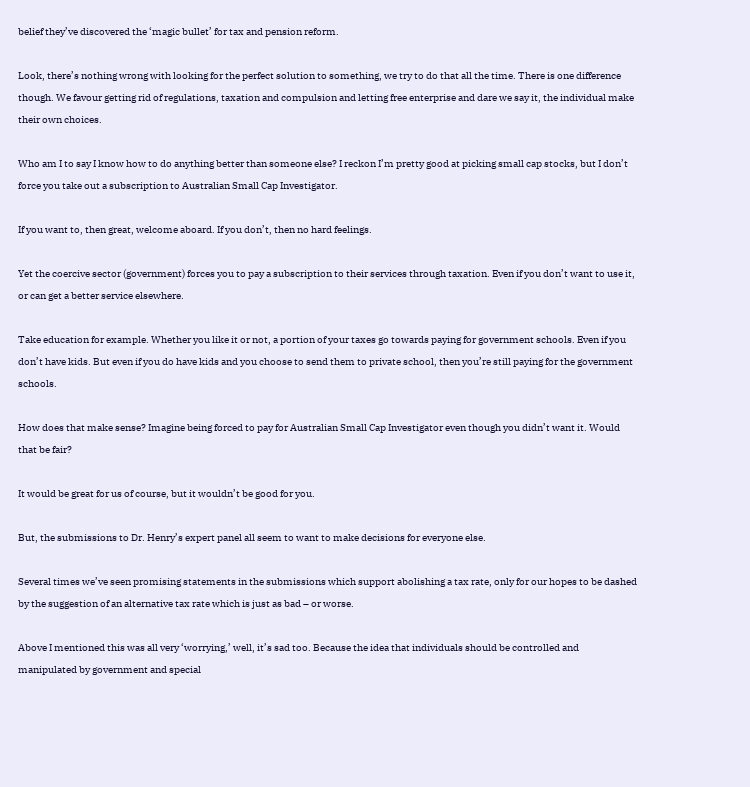belief they’ve discovered the ‘magic bullet’ for tax and pension reform.

Look, there’s nothing wrong with looking for the perfect solution to something, we try to do that all the time. There is one difference though. We favour getting rid of regulations, taxation and compulsion and letting free enterprise and dare we say it, the individual make their own choices.

Who am I to say I know how to do anything better than someone else? I reckon I’m pretty good at picking small cap stocks, but I don’t force you take out a subscription to Australian Small Cap Investigator.

If you want to, then great, welcome aboard. If you don’t, then no hard feelings.

Yet the coercive sector (government) forces you to pay a subscription to their services through taxation. Even if you don’t want to use it, or can get a better service elsewhere.

Take education for example. Whether you like it or not, a portion of your taxes go towards paying for government schools. Even if you don’t have kids. But even if you do have kids and you choose to send them to private school, then you’re still paying for the government schools.

How does that make sense? Imagine being forced to pay for Australian Small Cap Investigator even though you didn’t want it. Would that be fair?

It would be great for us of course, but it wouldn’t be good for you.

But, the submissions to Dr. Henry’s expert panel all seem to want to make decisions for everyone else.

Several times we’ve seen promising statements in the submissions which support abolishing a tax rate, only for our hopes to be dashed by the suggestion of an alternative tax rate which is just as bad – or worse.

Above I mentioned this was all very ‘worrying,’ well, it’s sad too. Because the idea that individuals should be controlled and manipulated by government and special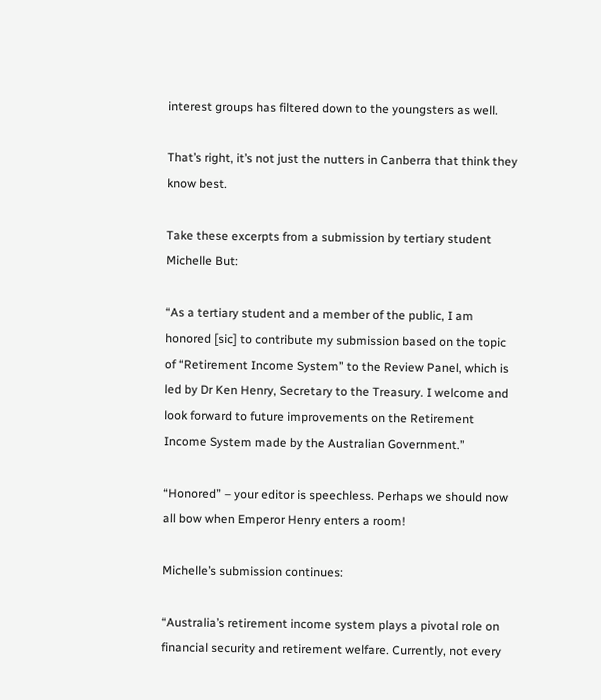interest groups has filtered down to the youngsters as well.

That’s right, it’s not just the nutters in Canberra that think they know best.

Take these excerpts from a submission by tertiary student Michelle But:

“As a tertiary student and a member of the public, I am honored [sic] to contribute my submission based on the topic of “Retirement Income System” to the Review Panel, which is led by Dr Ken Henry, Secretary to the Treasury. I welcome and look forward to future improvements on the Retirement Income System made by the Australian Government.”

“Honored” – your editor is speechless. Perhaps we should now all bow when Emperor Henry enters a room!

Michelle’s submission continues:

“Australia’s retirement income system plays a pivotal role on financial security and retirement welfare. Currently, not every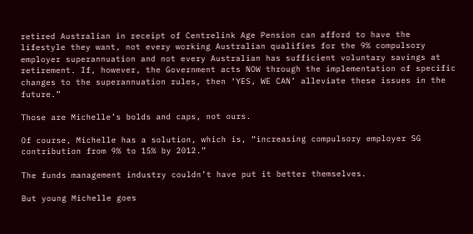retired Australian in receipt of Centrelink Age Pension can afford to have the lifestyle they want, not every working Australian qualifies for the 9% compulsory employer superannuation and not every Australian has sufficient voluntary savings at retirement. If, however, the Government acts NOW through the implementation of specific changes to the superannuation rules, then ‘YES, WE CAN’ alleviate these issues in the future.”

Those are Michelle’s bolds and caps, not ours.

Of course, Michelle has a solution, which is, “increasing compulsory employer SG contribution from 9% to 15% by 2012.”

The funds management industry couldn’t have put it better themselves.

But young Michelle goes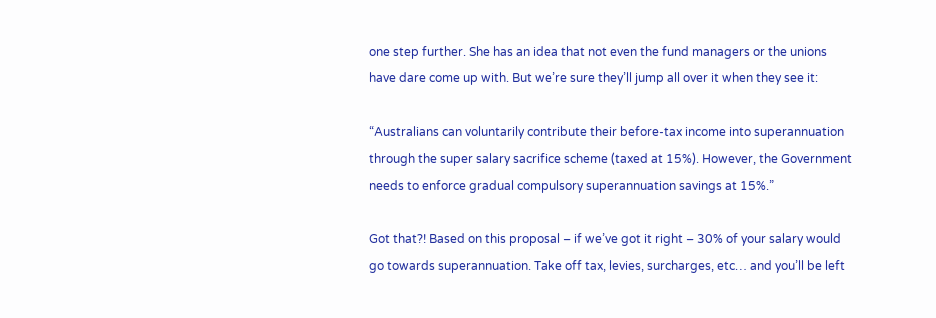one step further. She has an idea that not even the fund managers or the unions have dare come up with. But we’re sure they’ll jump all over it when they see it:

“Australians can voluntarily contribute their before-tax income into superannuation through the super salary sacrifice scheme (taxed at 15%). However, the Government needs to enforce gradual compulsory superannuation savings at 15%.”

Got that?! Based on this proposal – if we’ve got it right – 30% of your salary would go towards superannuation. Take off tax, levies, surcharges, etc… and you’ll be left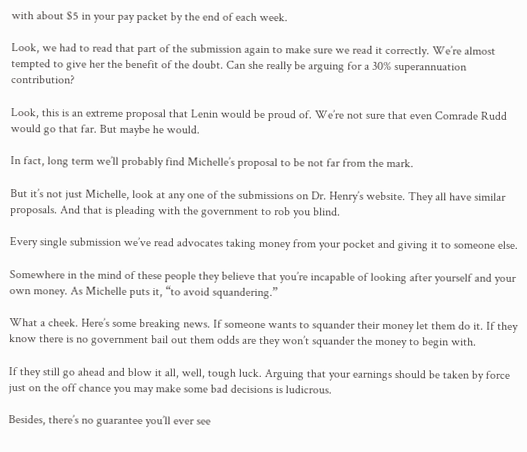with about $5 in your pay packet by the end of each week.

Look, we had to read that part of the submission again to make sure we read it correctly. We’re almost tempted to give her the benefit of the doubt. Can she really be arguing for a 30% superannuation contribution?

Look, this is an extreme proposal that Lenin would be proud of. We’re not sure that even Comrade Rudd would go that far. But maybe he would.

In fact, long term we’ll probably find Michelle’s proposal to be not far from the mark.

But it’s not just Michelle, look at any one of the submissions on Dr. Henry’s website. They all have similar proposals. And that is pleading with the government to rob you blind.

Every single submission we’ve read advocates taking money from your pocket and giving it to someone else.

Somewhere in the mind of these people they believe that you’re incapable of looking after yourself and your own money. As Michelle puts it, “to avoid squandering.”

What a cheek. Here’s some breaking news. If someone wants to squander their money let them do it. If they know there is no government bail out them odds are they won’t squander the money to begin with.

If they still go ahead and blow it all, well, tough luck. Arguing that your earnings should be taken by force just on the off chance you may make some bad decisions is ludicrous.

Besides, there’s no guarantee you’ll ever see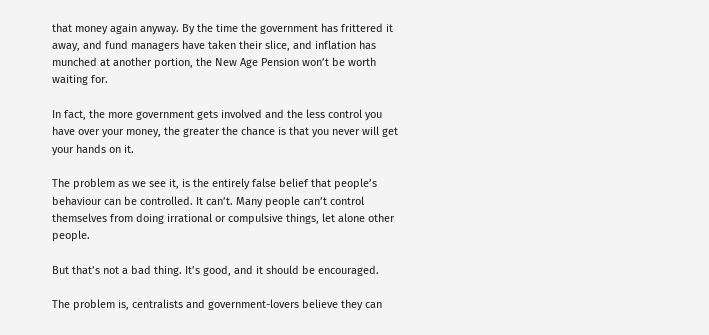that money again anyway. By the time the government has frittered it away, and fund managers have taken their slice, and inflation has munched at another portion, the New Age Pension won’t be worth waiting for.

In fact, the more government gets involved and the less control you have over your money, the greater the chance is that you never will get your hands on it.

The problem as we see it, is the entirely false belief that people’s behaviour can be controlled. It can’t. Many people can’t control themselves from doing irrational or compulsive things, let alone other people.

But that’s not a bad thing. It’s good, and it should be encouraged.

The problem is, centralists and government-lovers believe they can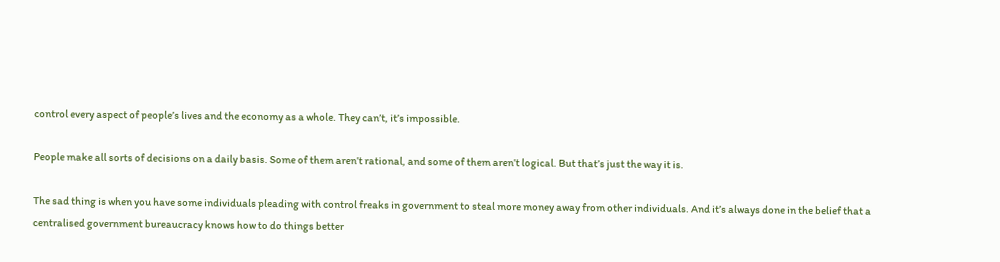control every aspect of people’s lives and the economy as a whole. They can’t, it’s impossible.

People make all sorts of decisions on a daily basis. Some of them aren’t rational, and some of them aren’t logical. But that’s just the way it is.

The sad thing is when you have some individuals pleading with control freaks in government to steal more money away from other individuals. And it’s always done in the belief that a centralised government bureaucracy knows how to do things better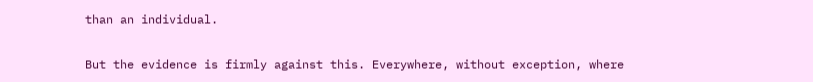than an individual.

But the evidence is firmly against this. Everywhere, without exception, where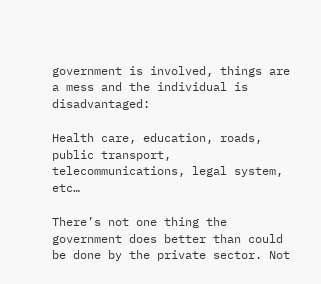government is involved, things are a mess and the individual is disadvantaged:

Health care, education, roads, public transport, telecommunications, legal system, etc…

There’s not one thing the government does better than could be done by the private sector. Not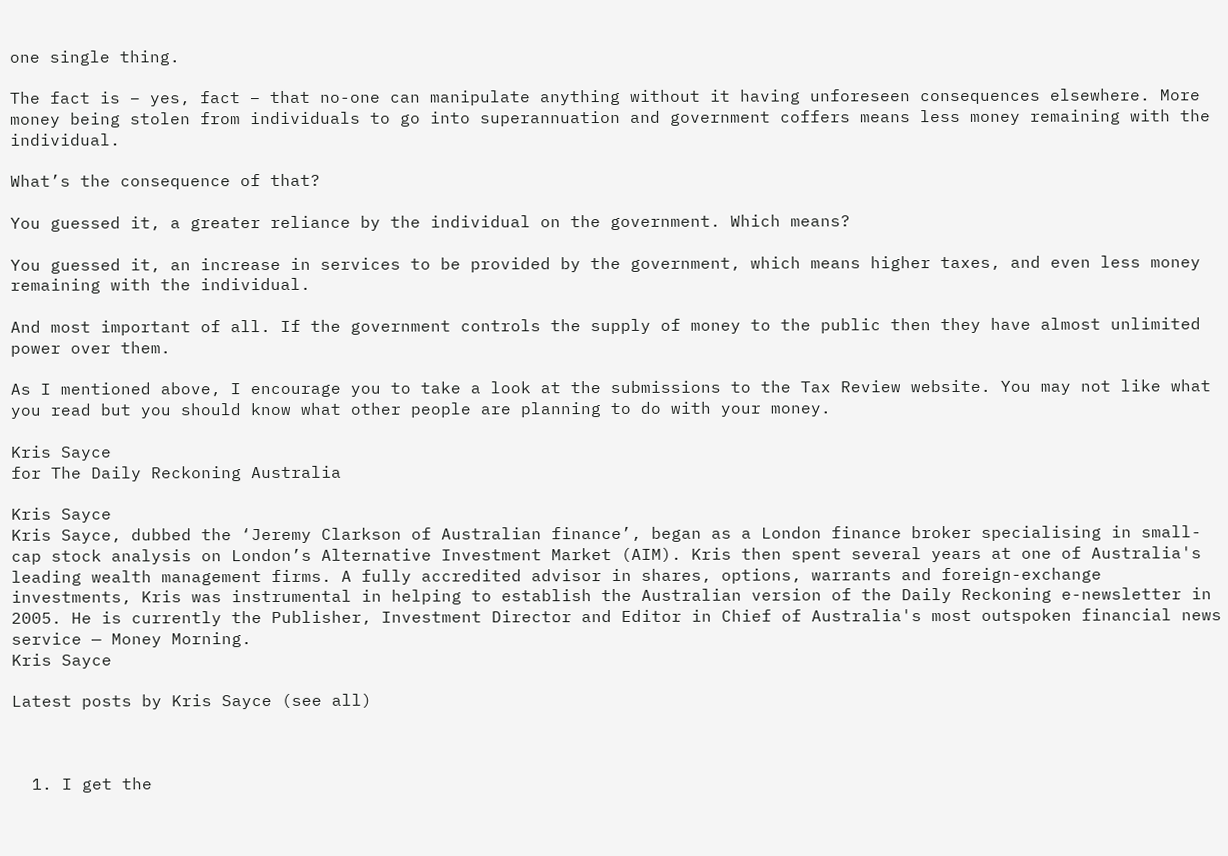one single thing.

The fact is – yes, fact – that no-one can manipulate anything without it having unforeseen consequences elsewhere. More money being stolen from individuals to go into superannuation and government coffers means less money remaining with the individual.

What’s the consequence of that?

You guessed it, a greater reliance by the individual on the government. Which means?

You guessed it, an increase in services to be provided by the government, which means higher taxes, and even less money remaining with the individual.

And most important of all. If the government controls the supply of money to the public then they have almost unlimited power over them.

As I mentioned above, I encourage you to take a look at the submissions to the Tax Review website. You may not like what you read but you should know what other people are planning to do with your money.

Kris Sayce
for The Daily Reckoning Australia

Kris Sayce
Kris Sayce, dubbed the ‘Jeremy Clarkson of Australian finance’, began as a London finance broker specialising in small-cap stock analysis on London’s Alternative Investment Market (AIM). Kris then spent several years at one of Australia's leading wealth management firms. A fully accredited advisor in shares, options, warrants and foreign-exchange investments, Kris was instrumental in helping to establish the Australian version of the Daily Reckoning e-newsletter in 2005. He is currently the Publisher, Investment Director and Editor in Chief of Australia's most outspoken financial news service — Money Morning.
Kris Sayce

Latest posts by Kris Sayce (see all)



  1. I get the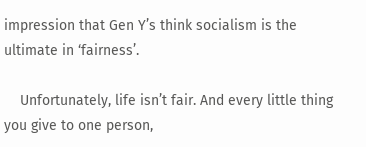impression that Gen Y’s think socialism is the ultimate in ‘fairness’.

    Unfortunately, life isn’t fair. And every little thing you give to one person,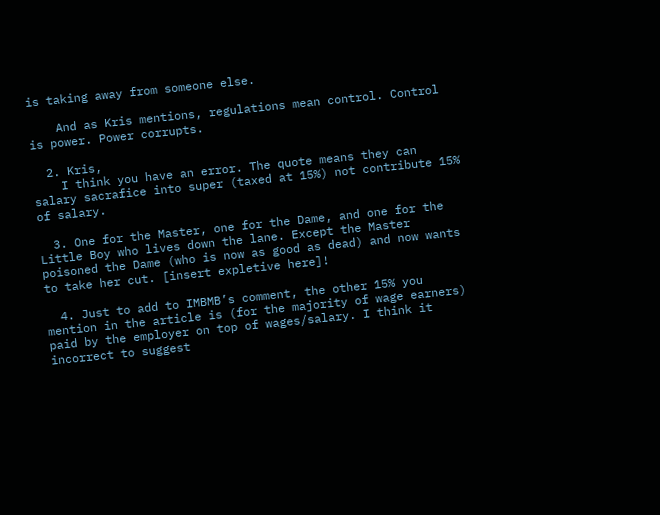is taking away from someone else.

    And as Kris mentions, regulations mean control. Control is power. Power corrupts.

  2. Kris,
    I think you have an error. The quote means they can salary sacrafice into super (taxed at 15%) not contribute 15% of salary.

  3. One for the Master, one for the Dame, and one for the Little Boy who lives down the lane. Except the Master poisoned the Dame (who is now as good as dead) and now wants to take her cut. [insert expletive here]!

  4. Just to add to IMBMB’s comment, the other 15% you mention in the article is (for the majority of wage earners) paid by the employer on top of wages/salary. I think it incorrect to suggest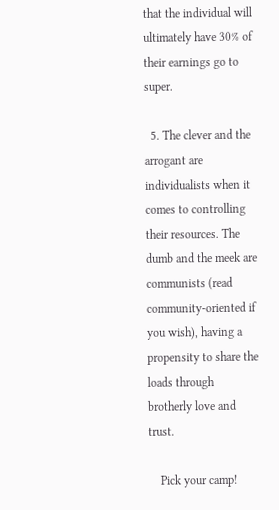that the individual will ultimately have 30% of their earnings go to super.

  5. The clever and the arrogant are individualists when it comes to controlling their resources. The dumb and the meek are communists (read community-oriented if you wish), having a propensity to share the loads through brotherly love and trust.

    Pick your camp!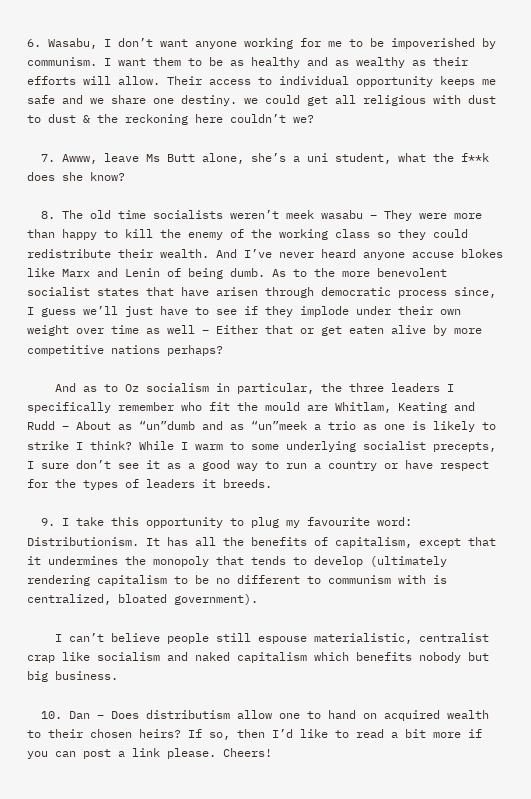6. Wasabu, I don’t want anyone working for me to be impoverished by communism. I want them to be as healthy and as wealthy as their efforts will allow. Their access to individual opportunity keeps me safe and we share one destiny. we could get all religious with dust to dust & the reckoning here couldn’t we?

  7. Awww, leave Ms Butt alone, she’s a uni student, what the f**k does she know?

  8. The old time socialists weren’t meek wasabu – They were more than happy to kill the enemy of the working class so they could redistribute their wealth. And I’ve never heard anyone accuse blokes like Marx and Lenin of being dumb. As to the more benevolent socialist states that have arisen through democratic process since, I guess we’ll just have to see if they implode under their own weight over time as well – Either that or get eaten alive by more competitive nations perhaps?

    And as to Oz socialism in particular, the three leaders I specifically remember who fit the mould are Whitlam, Keating and Rudd – About as “un”dumb and as “un”meek a trio as one is likely to strike I think? While I warm to some underlying socialist precepts, I sure don’t see it as a good way to run a country or have respect for the types of leaders it breeds.

  9. I take this opportunity to plug my favourite word: Distributionism. It has all the benefits of capitalism, except that it undermines the monopoly that tends to develop (ultimately rendering capitalism to be no different to communism with is centralized, bloated government).

    I can’t believe people still espouse materialistic, centralist crap like socialism and naked capitalism which benefits nobody but big business.

  10. Dan – Does distributism allow one to hand on acquired wealth to their chosen heirs? If so, then I’d like to read a bit more if you can post a link please. Cheers!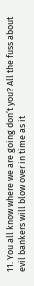11. You all know where we are going don’t you? All the fuss about evil bankers will blow over in time as it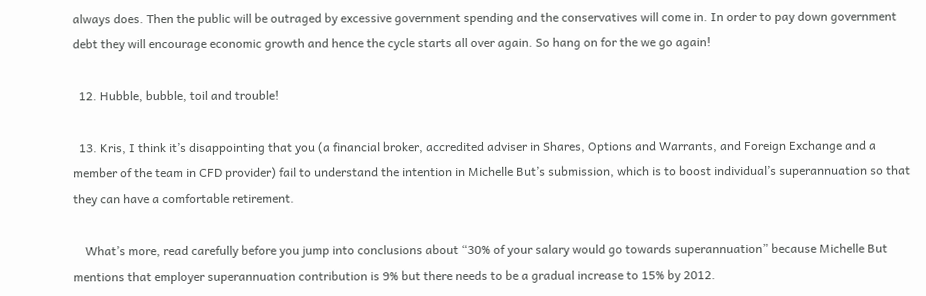always does. Then the public will be outraged by excessive government spending and the conservatives will come in. In order to pay down government debt they will encourage economic growth and hence the cycle starts all over again. So hang on for the we go again!

  12. Hubble, bubble, toil and trouble!

  13. Kris, I think it’s disappointing that you (a financial broker, accredited adviser in Shares, Options and Warrants, and Foreign Exchange and a member of the team in CFD provider) fail to understand the intention in Michelle But’s submission, which is to boost individual’s superannuation so that they can have a comfortable retirement.

    What’s more, read carefully before you jump into conclusions about “30% of your salary would go towards superannuation” because Michelle But mentions that employer superannuation contribution is 9% but there needs to be a gradual increase to 15% by 2012.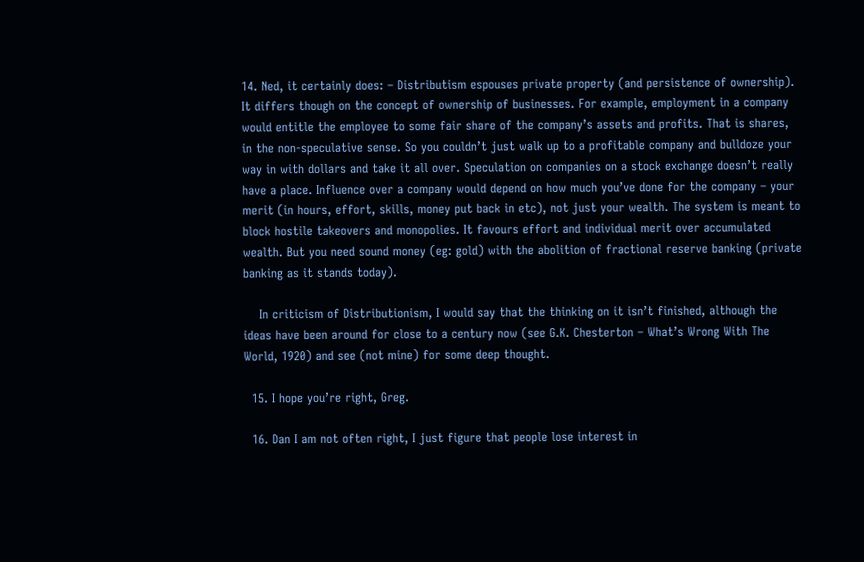14. Ned, it certainly does: – Distributism espouses private property (and persistence of ownership). It differs though on the concept of ownership of businesses. For example, employment in a company would entitle the employee to some fair share of the company’s assets and profits. That is shares, in the non-speculative sense. So you couldn’t just walk up to a profitable company and bulldoze your way in with dollars and take it all over. Speculation on companies on a stock exchange doesn’t really have a place. Influence over a company would depend on how much you’ve done for the company – your merit (in hours, effort, skills, money put back in etc), not just your wealth. The system is meant to block hostile takeovers and monopolies. It favours effort and individual merit over accumulated wealth. But you need sound money (eg: gold) with the abolition of fractional reserve banking (private banking as it stands today).

    In criticism of Distributionism, I would say that the thinking on it isn’t finished, although the ideas have been around for close to a century now (see G.K. Chesterton – What’s Wrong With The World, 1920) and see (not mine) for some deep thought.

  15. I hope you’re right, Greg.

  16. Dan I am not often right, I just figure that people lose interest in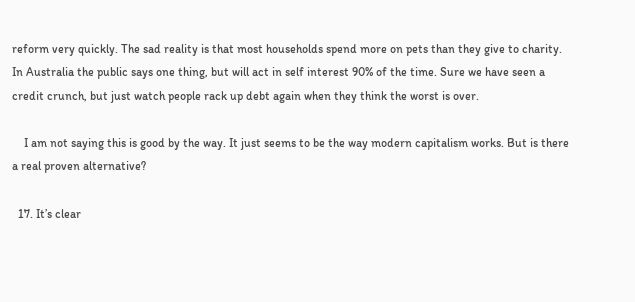reform very quickly. The sad reality is that most households spend more on pets than they give to charity. In Australia the public says one thing, but will act in self interest 90% of the time. Sure we have seen a credit crunch, but just watch people rack up debt again when they think the worst is over.

    I am not saying this is good by the way. It just seems to be the way modern capitalism works. But is there a real proven alternative?

  17. It’s clear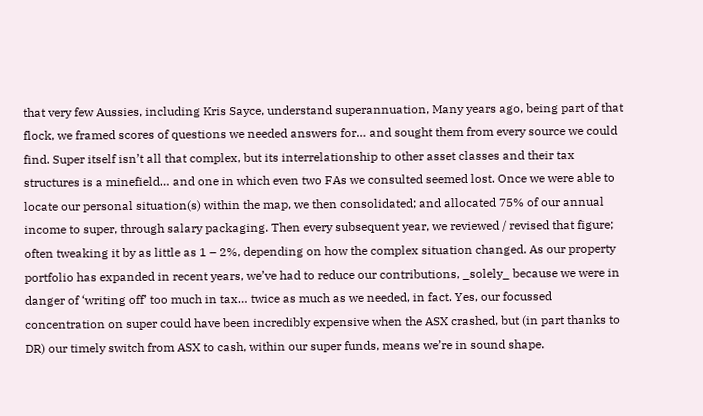that very few Aussies, including Kris Sayce, understand superannuation, Many years ago, being part of that flock, we framed scores of questions we needed answers for… and sought them from every source we could find. Super itself isn’t all that complex, but its interrelationship to other asset classes and their tax structures is a minefield… and one in which even two FAs we consulted seemed lost. Once we were able to locate our personal situation(s) within the map, we then consolidated; and allocated 75% of our annual income to super, through salary packaging. Then every subsequent year, we reviewed / revised that figure; often tweaking it by as little as 1 – 2%, depending on how the complex situation changed. As our property portfolio has expanded in recent years, we’ve had to reduce our contributions, _solely_ because we were in danger of ‘writing off’ too much in tax… twice as much as we needed, in fact. Yes, our focussed concentration on super could have been incredibly expensive when the ASX crashed, but (in part thanks to DR) our timely switch from ASX to cash, within our super funds, means we’re in sound shape.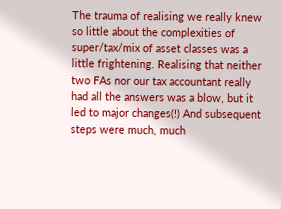The trauma of realising we really knew so little about the complexities of super/tax/mix of asset classes was a little frightening. Realising that neither two FAs nor our tax accountant really had all the answers was a blow, but it led to major changes(!) And subsequent steps were much, much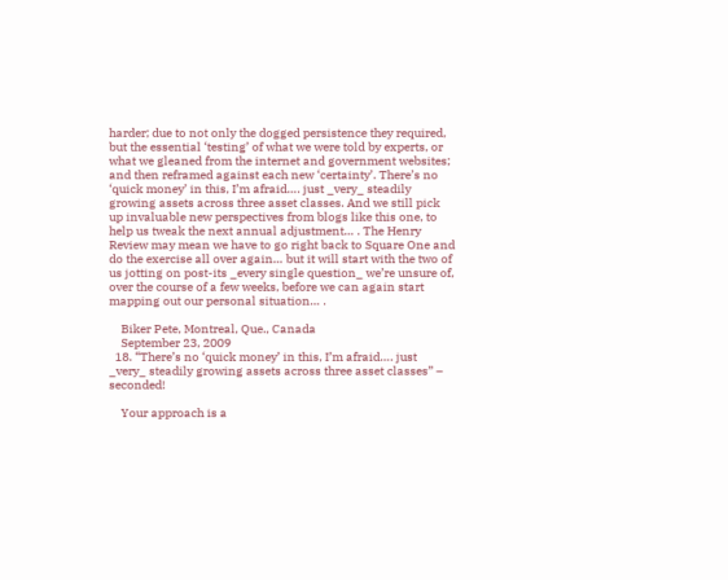harder; due to not only the dogged persistence they required, but the essential ‘testing’ of what we were told by experts, or what we gleaned from the internet and government websites; and then reframed against each new ‘certainty’. There’s no ‘quick money’ in this, I’m afraid…. just _very_ steadily growing assets across three asset classes. And we still pick up invaluable new perspectives from blogs like this one, to help us tweak the next annual adjustment… . The Henry Review may mean we have to go right back to Square One and do the exercise all over again… but it will start with the two of us jotting on post-its _every single question_ we’re unsure of, over the course of a few weeks, before we can again start mapping out our personal situation… .

    Biker Pete, Montreal, Que., Canada
    September 23, 2009
  18. “There’s no ‘quick money’ in this, I’m afraid…. just _very_ steadily growing assets across three asset classes” – seconded!

    Your approach is a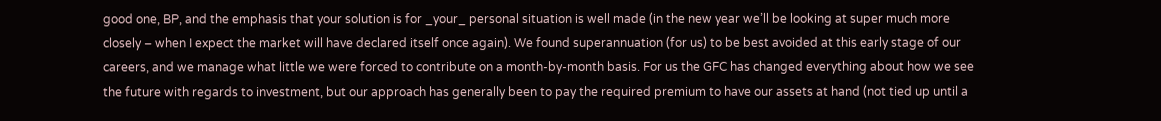good one, BP, and the emphasis that your solution is for _your_ personal situation is well made (in the new year we’ll be looking at super much more closely – when I expect the market will have declared itself once again). We found superannuation (for us) to be best avoided at this early stage of our careers, and we manage what little we were forced to contribute on a month-by-month basis. For us the GFC has changed everything about how we see the future with regards to investment, but our approach has generally been to pay the required premium to have our assets at hand (not tied up until a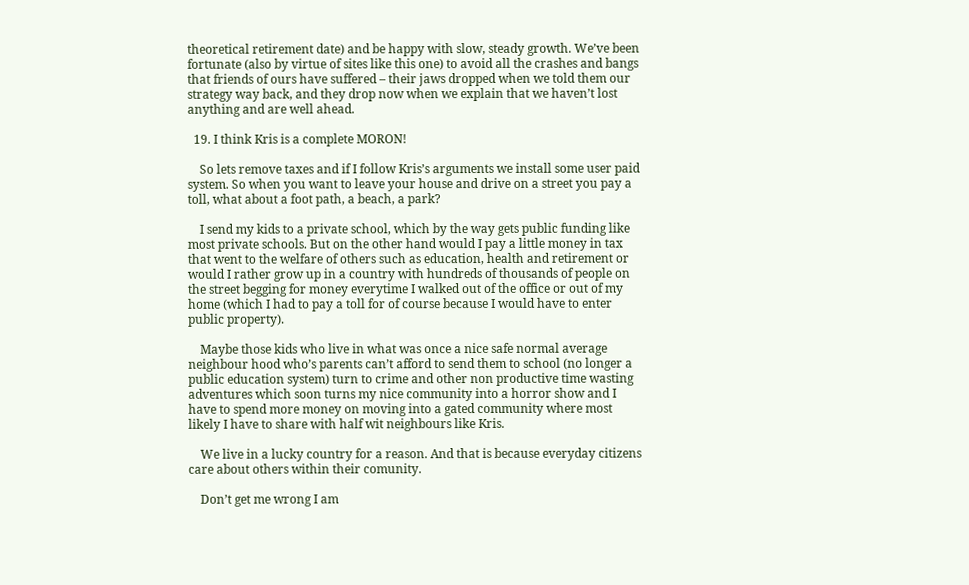theoretical retirement date) and be happy with slow, steady growth. We’ve been fortunate (also by virtue of sites like this one) to avoid all the crashes and bangs that friends of ours have suffered – their jaws dropped when we told them our strategy way back, and they drop now when we explain that we haven’t lost anything and are well ahead.

  19. I think Kris is a complete MORON!

    So lets remove taxes and if I follow Kris’s arguments we install some user paid system. So when you want to leave your house and drive on a street you pay a toll, what about a foot path, a beach, a park?

    I send my kids to a private school, which by the way gets public funding like most private schools. But on the other hand would I pay a little money in tax that went to the welfare of others such as education, health and retirement or would I rather grow up in a country with hundreds of thousands of people on the street begging for money everytime I walked out of the office or out of my home (which I had to pay a toll for of course because I would have to enter public property).

    Maybe those kids who live in what was once a nice safe normal average neighbour hood who’s parents can’t afford to send them to school (no longer a public education system) turn to crime and other non productive time wasting adventures which soon turns my nice community into a horror show and I have to spend more money on moving into a gated community where most likely I have to share with half wit neighbours like Kris.

    We live in a lucky country for a reason. And that is because everyday citizens care about others within their comunity.

    Don’t get me wrong I am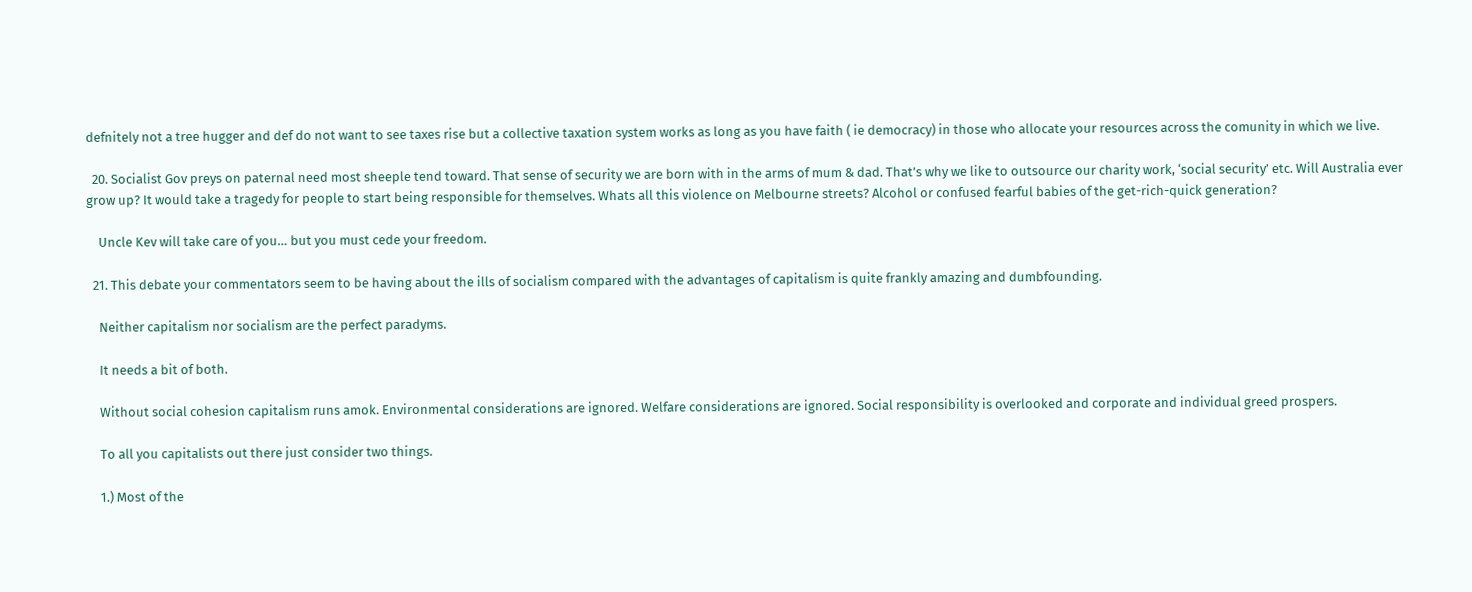defnitely not a tree hugger and def do not want to see taxes rise but a collective taxation system works as long as you have faith ( ie democracy) in those who allocate your resources across the comunity in which we live.

  20. Socialist Gov preys on paternal need most sheeple tend toward. That sense of security we are born with in the arms of mum & dad. That’s why we like to outsource our charity work, ‘social security’ etc. Will Australia ever grow up? It would take a tragedy for people to start being responsible for themselves. Whats all this violence on Melbourne streets? Alcohol or confused fearful babies of the get-rich-quick generation?

    Uncle Kev will take care of you… but you must cede your freedom.

  21. This debate your commentators seem to be having about the ills of socialism compared with the advantages of capitalism is quite frankly amazing and dumbfounding.

    Neither capitalism nor socialism are the perfect paradyms.

    It needs a bit of both.

    Without social cohesion capitalism runs amok. Environmental considerations are ignored. Welfare considerations are ignored. Social responsibility is overlooked and corporate and individual greed prospers.

    To all you capitalists out there just consider two things.

    1.) Most of the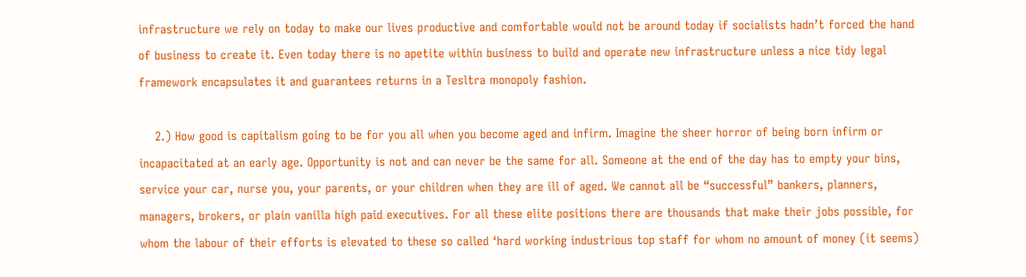infrastructure we rely on today to make our lives productive and comfortable would not be around today if socialists hadn’t forced the hand of business to create it. Even today there is no apetite within business to build and operate new infrastructure unless a nice tidy legal framework encapsulates it and guarantees returns in a Tesltra monopoly fashion.

    2.) How good is capitalism going to be for you all when you become aged and infirm. Imagine the sheer horror of being born infirm or incapacitated at an early age. Opportunity is not and can never be the same for all. Someone at the end of the day has to empty your bins, service your car, nurse you, your parents, or your children when they are ill of aged. We cannot all be “successful” bankers, planners, managers, brokers, or plain vanilla high paid executives. For all these elite positions there are thousands that make their jobs possible, for whom the labour of their efforts is elevated to these so called ‘hard working industrious top staff for whom no amount of money (it seems)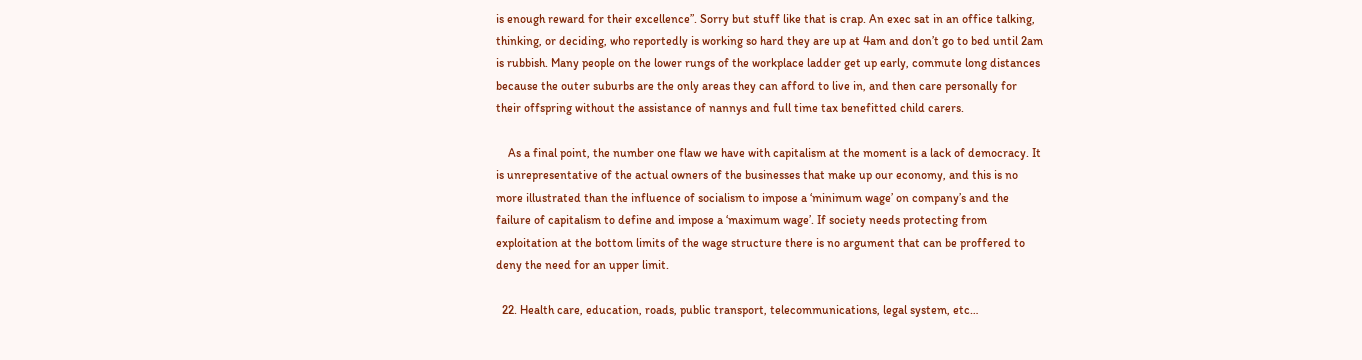is enough reward for their excellence”. Sorry but stuff like that is crap. An exec sat in an office talking, thinking, or deciding, who reportedly is working so hard they are up at 4am and don’t go to bed until 2am is rubbish. Many people on the lower rungs of the workplace ladder get up early, commute long distances because the outer suburbs are the only areas they can afford to live in, and then care personally for their offspring without the assistance of nannys and full time tax benefitted child carers.

    As a final point, the number one flaw we have with capitalism at the moment is a lack of democracy. It is unrepresentative of the actual owners of the businesses that make up our economy, and this is no more illustrated than the influence of socialism to impose a ‘minimum wage’ on company’s and the failure of capitalism to define and impose a ‘maximum wage’. If society needs protecting from exploitation at the bottom limits of the wage structure there is no argument that can be proffered to deny the need for an upper limit.

  22. Health care, education, roads, public transport, telecommunications, legal system, etc…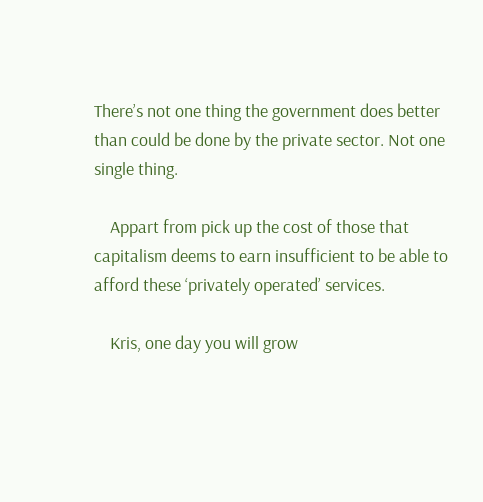There’s not one thing the government does better than could be done by the private sector. Not one single thing.

    Appart from pick up the cost of those that capitalism deems to earn insufficient to be able to afford these ‘privately operated’ services.

    Kris, one day you will grow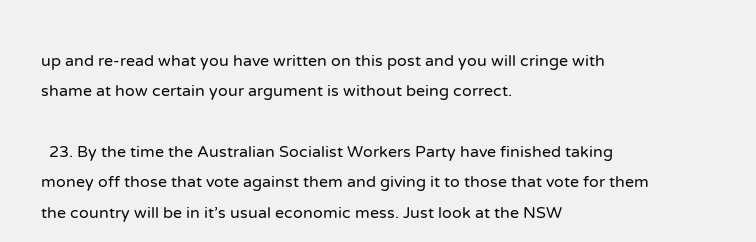up and re-read what you have written on this post and you will cringe with shame at how certain your argument is without being correct.

  23. By the time the Australian Socialist Workers Party have finished taking money off those that vote against them and giving it to those that vote for them the country will be in it’s usual economic mess. Just look at the NSW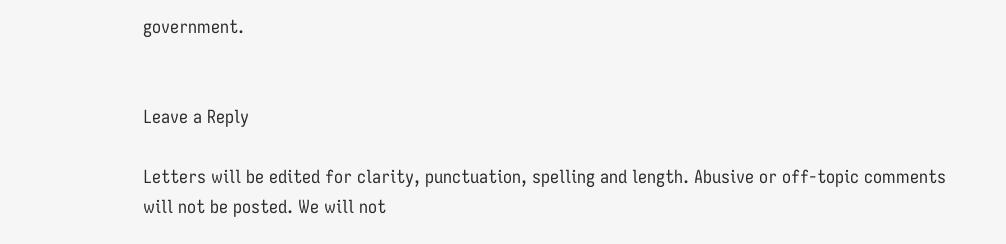government.


Leave a Reply

Letters will be edited for clarity, punctuation, spelling and length. Abusive or off-topic comments will not be posted. We will not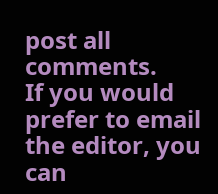post all comments.
If you would prefer to email the editor, you can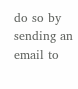do so by sending an email to